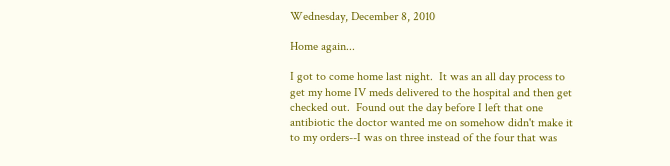Wednesday, December 8, 2010

Home again...

I got to come home last night.  It was an all day process to get my home IV meds delivered to the hospital and then get checked out.  Found out the day before I left that one antibiotic the doctor wanted me on somehow didn't make it to my orders--I was on three instead of the four that was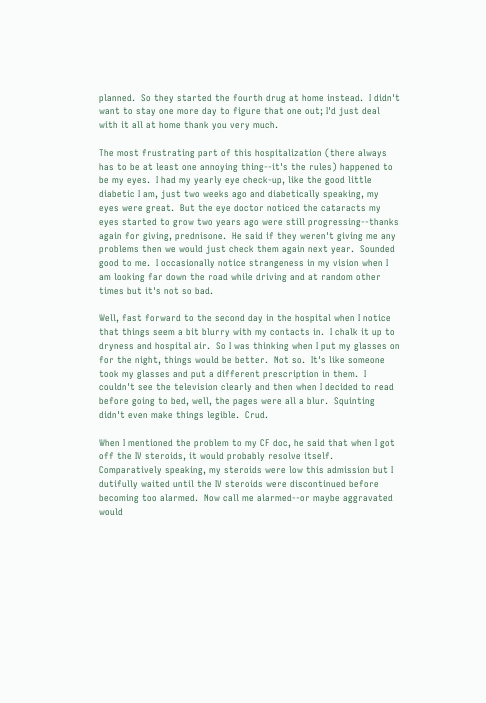planned.  So they started the fourth drug at home instead.  I didn't want to stay one more day to figure that one out; I'd just deal with it all at home thank you very much.

The most frustrating part of this hospitalization (there always has to be at least one annoying thing--it's the rules) happened to be my eyes.  I had my yearly eye check-up, like the good little diabetic I am, just two weeks ago and diabetically speaking, my eyes were great.  But the eye doctor noticed the cataracts my eyes started to grow two years ago were still progressing--thanks again for giving, prednisone.  He said if they weren't giving me any problems then we would just check them again next year.  Sounded good to me.  I occasionally notice strangeness in my vision when I am looking far down the road while driving and at random other times but it's not so bad.

Well, fast forward to the second day in the hospital when I notice that things seem a bit blurry with my contacts in.  I chalk it up to dryness and hospital air.  So I was thinking when I put my glasses on for the night, things would be better.  Not so.  It's like someone took my glasses and put a different prescription in them.  I couldn't see the television clearly and then when I decided to read before going to bed, well, the pages were all a blur.  Squinting didn't even make things legible.  Crud.

When I mentioned the problem to my CF doc, he said that when I got off the IV steroids, it would probably resolve itself.  Comparatively speaking, my steroids were low this admission but I dutifully waited until the IV steroids were discontinued before becoming too alarmed.  Now call me alarmed--or maybe aggravated would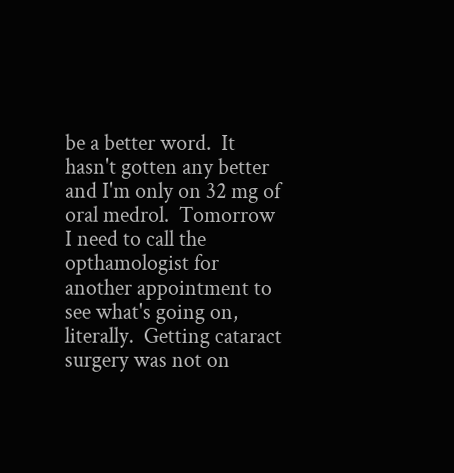be a better word.  It hasn't gotten any better and I'm only on 32 mg of oral medrol.  Tomorrow I need to call the opthamologist for another appointment to see what's going on, literally.  Getting cataract surgery was not on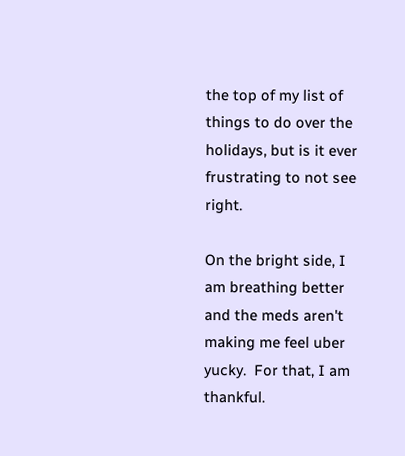the top of my list of things to do over the holidays, but is it ever frustrating to not see right.

On the bright side, I am breathing better and the meds aren't making me feel uber yucky.  For that, I am thankful.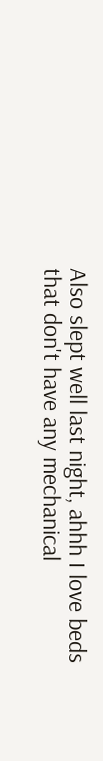Also slept well last night, ahhh I love beds that don't have any mechanical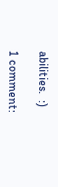abilities.  :)

1 comment: